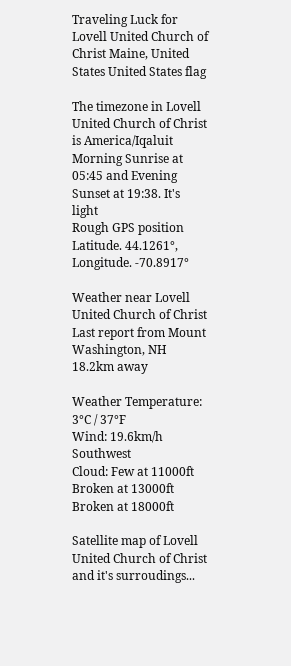Traveling Luck for Lovell United Church of Christ Maine, United States United States flag

The timezone in Lovell United Church of Christ is America/Iqaluit
Morning Sunrise at 05:45 and Evening Sunset at 19:38. It's light
Rough GPS position Latitude. 44.1261°, Longitude. -70.8917°

Weather near Lovell United Church of Christ Last report from Mount Washington, NH 18.2km away

Weather Temperature: 3°C / 37°F
Wind: 19.6km/h Southwest
Cloud: Few at 11000ft Broken at 13000ft Broken at 18000ft

Satellite map of Lovell United Church of Christ and it's surroudings...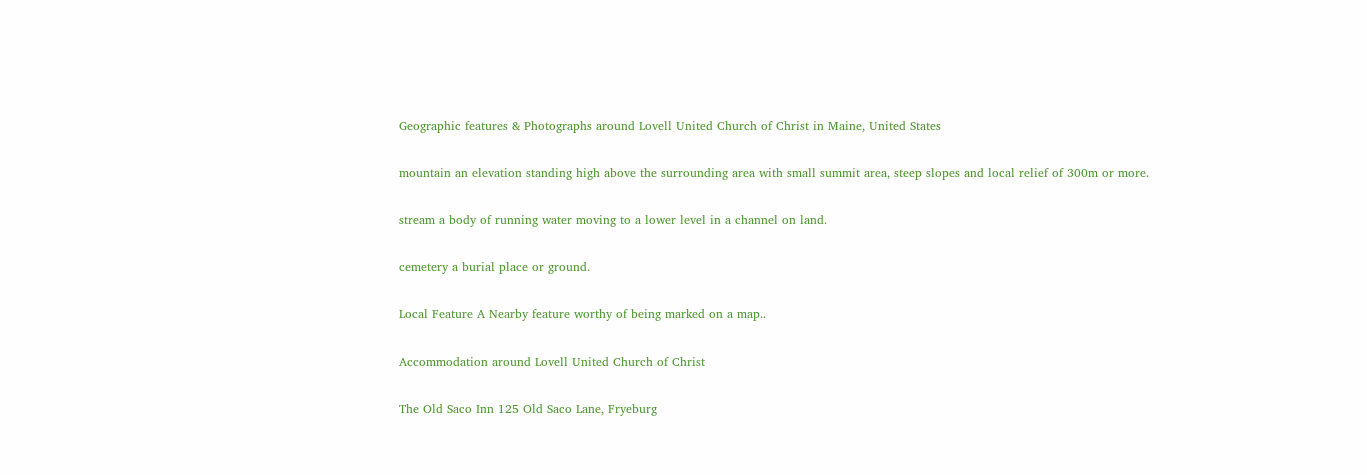Geographic features & Photographs around Lovell United Church of Christ in Maine, United States

mountain an elevation standing high above the surrounding area with small summit area, steep slopes and local relief of 300m or more.

stream a body of running water moving to a lower level in a channel on land.

cemetery a burial place or ground.

Local Feature A Nearby feature worthy of being marked on a map..

Accommodation around Lovell United Church of Christ

The Old Saco Inn 125 Old Saco Lane, Fryeburg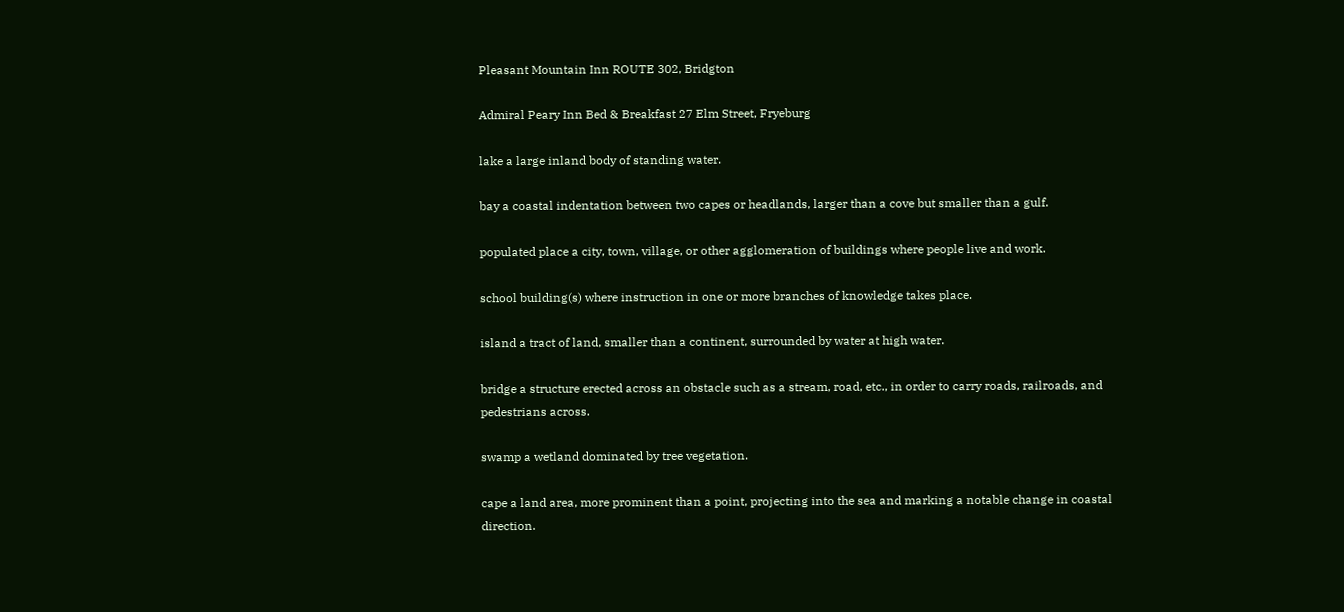Pleasant Mountain Inn ROUTE 302, Bridgton

Admiral Peary Inn Bed & Breakfast 27 Elm Street, Fryeburg

lake a large inland body of standing water.

bay a coastal indentation between two capes or headlands, larger than a cove but smaller than a gulf.

populated place a city, town, village, or other agglomeration of buildings where people live and work.

school building(s) where instruction in one or more branches of knowledge takes place.

island a tract of land, smaller than a continent, surrounded by water at high water.

bridge a structure erected across an obstacle such as a stream, road, etc., in order to carry roads, railroads, and pedestrians across.

swamp a wetland dominated by tree vegetation.

cape a land area, more prominent than a point, projecting into the sea and marking a notable change in coastal direction.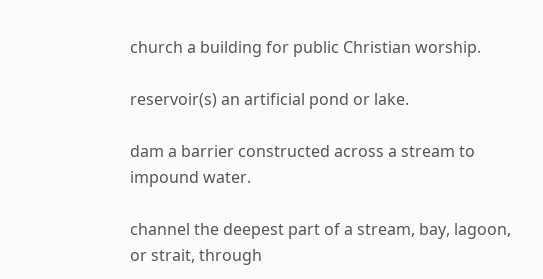church a building for public Christian worship.

reservoir(s) an artificial pond or lake.

dam a barrier constructed across a stream to impound water.

channel the deepest part of a stream, bay, lagoon, or strait, through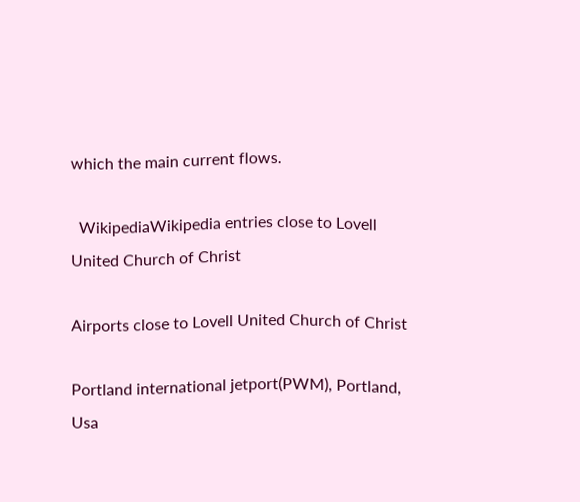which the main current flows.

  WikipediaWikipedia entries close to Lovell United Church of Christ

Airports close to Lovell United Church of Christ

Portland international jetport(PWM), Portland, Usa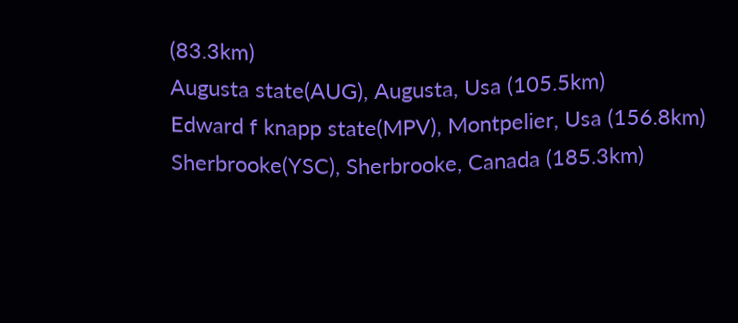(83.3km)
Augusta state(AUG), Augusta, Usa (105.5km)
Edward f knapp state(MPV), Montpelier, Usa (156.8km)
Sherbrooke(YSC), Sherbrooke, Canada (185.3km)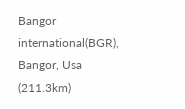Bangor international(BGR), Bangor, Usa (211.3km)